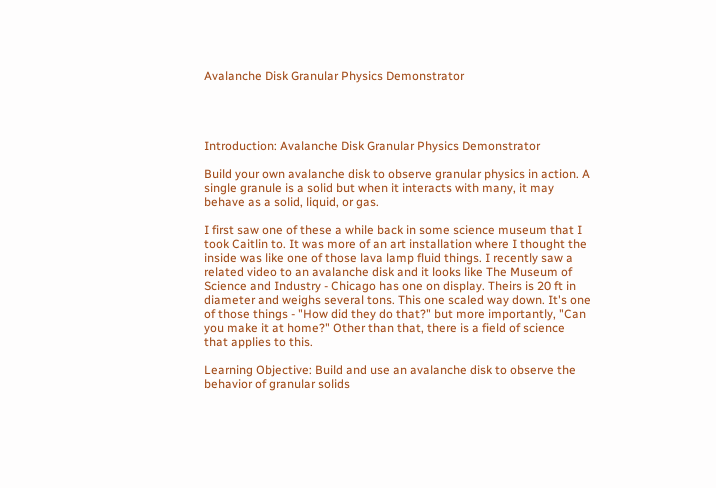Avalanche Disk Granular Physics Demonstrator




Introduction: Avalanche Disk Granular Physics Demonstrator

Build your own avalanche disk to observe granular physics in action. A single granule is a solid but when it interacts with many, it may behave as a solid, liquid, or gas.

I first saw one of these a while back in some science museum that I took Caitlin to. It was more of an art installation where I thought the inside was like one of those lava lamp fluid things. I recently saw a related video to an avalanche disk and it looks like The Museum of Science and Industry - Chicago has one on display. Theirs is 20 ft in diameter and weighs several tons. This one scaled way down. It's one of those things - "How did they do that?" but more importantly, "Can you make it at home?" Other than that, there is a field of science that applies to this.

Learning Objective: Build and use an avalanche disk to observe the behavior of granular solids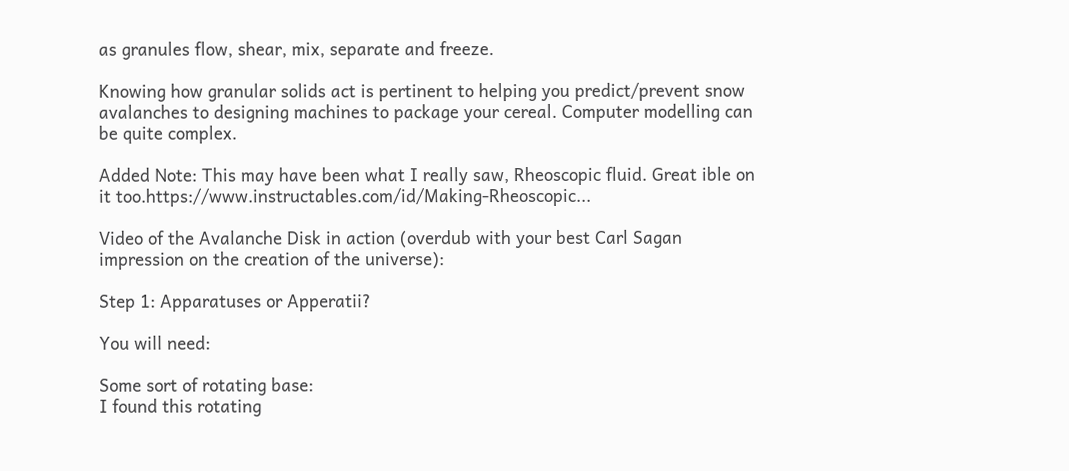as granules flow, shear, mix, separate and freeze.

Knowing how granular solids act is pertinent to helping you predict/prevent snow avalanches to designing machines to package your cereal. Computer modelling can be quite complex.

Added Note: This may have been what I really saw, Rheoscopic fluid. Great ible on it too.https://www.instructables.com/id/Making-Rheoscopic...

Video of the Avalanche Disk in action (overdub with your best Carl Sagan impression on the creation of the universe):

Step 1: Apparatuses or Apperatii?

You will need:

Some sort of rotating base:
I found this rotating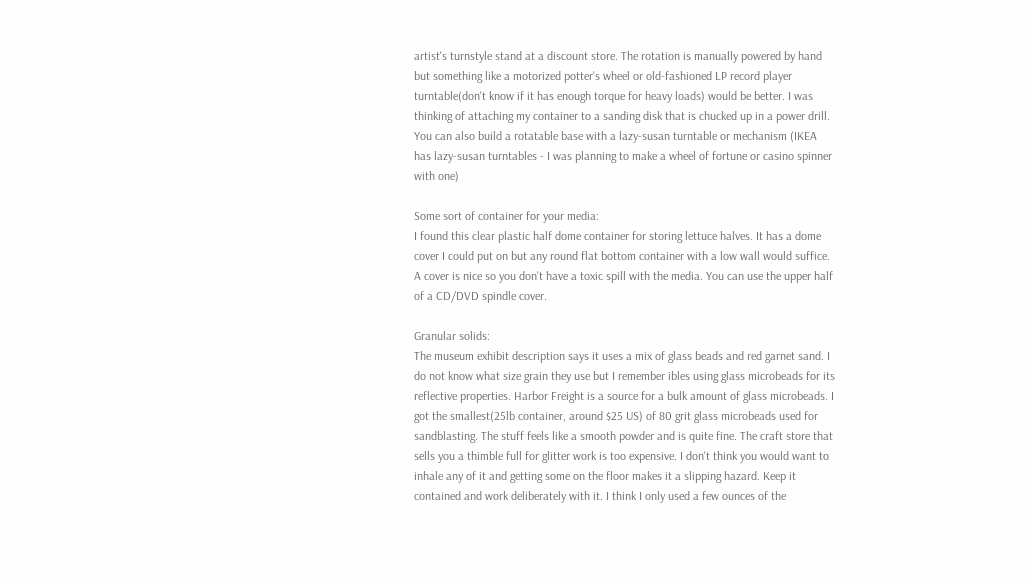artist's turnstyle stand at a discount store. The rotation is manually powered by hand but something like a motorized potter's wheel or old-fashioned LP record player turntable(don't know if it has enough torque for heavy loads) would be better. I was thinking of attaching my container to a sanding disk that is chucked up in a power drill. You can also build a rotatable base with a lazy-susan turntable or mechanism (IKEA has lazy-susan turntables - I was planning to make a wheel of fortune or casino spinner with one)

Some sort of container for your media:
I found this clear plastic half dome container for storing lettuce halves. It has a dome cover I could put on but any round flat bottom container with a low wall would suffice. A cover is nice so you don't have a toxic spill with the media. You can use the upper half of a CD/DVD spindle cover.

Granular solids:
The museum exhibit description says it uses a mix of glass beads and red garnet sand. I do not know what size grain they use but I remember ibles using glass microbeads for its reflective properties. Harbor Freight is a source for a bulk amount of glass microbeads. I got the smallest(25lb container, around $25 US) of 80 grit glass microbeads used for sandblasting. The stuff feels like a smooth powder and is quite fine. The craft store that sells you a thimble full for glitter work is too expensive. I don't think you would want to inhale any of it and getting some on the floor makes it a slipping hazard. Keep it contained and work deliberately with it. I think I only used a few ounces of the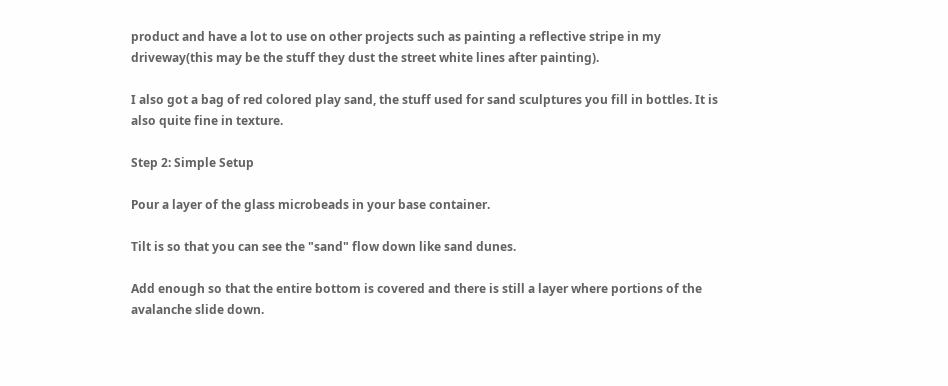product and have a lot to use on other projects such as painting a reflective stripe in my driveway(this may be the stuff they dust the street white lines after painting).

I also got a bag of red colored play sand, the stuff used for sand sculptures you fill in bottles. It is also quite fine in texture.

Step 2: Simple Setup

Pour a layer of the glass microbeads in your base container.

Tilt is so that you can see the "sand" flow down like sand dunes.

Add enough so that the entire bottom is covered and there is still a layer where portions of the avalanche slide down.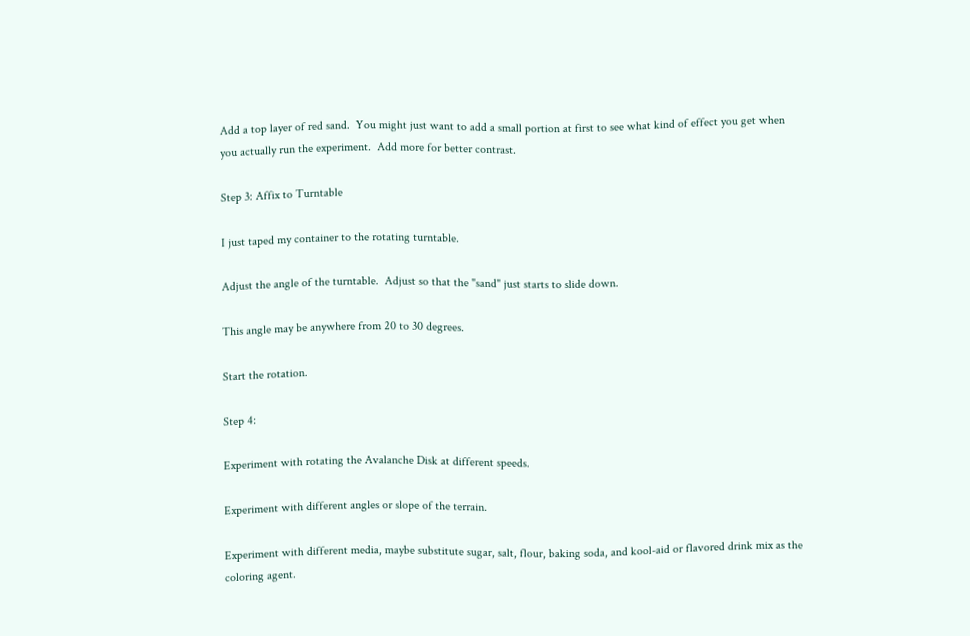Add a top layer of red sand.  You might just want to add a small portion at first to see what kind of effect you get when you actually run the experiment.  Add more for better contrast.

Step 3: Affix to Turntable

I just taped my container to the rotating turntable.

Adjust the angle of the turntable.  Adjust so that the "sand" just starts to slide down.

This angle may be anywhere from 20 to 30 degrees.

Start the rotation.

Step 4:

Experiment with rotating the Avalanche Disk at different speeds.

Experiment with different angles or slope of the terrain.

Experiment with different media, maybe substitute sugar, salt, flour, baking soda, and kool-aid or flavored drink mix as the coloring agent.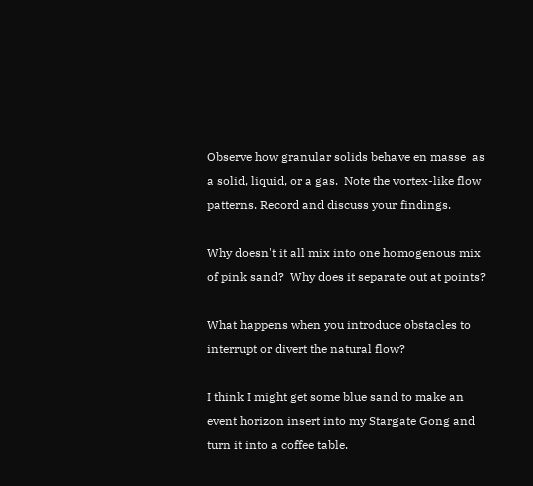Observe how granular solids behave en masse  as a solid, liquid, or a gas.  Note the vortex-like flow patterns. Record and discuss your findings.

Why doesn't it all mix into one homogenous mix of pink sand?  Why does it separate out at points?

What happens when you introduce obstacles to interrupt or divert the natural flow?

I think I might get some blue sand to make an event horizon insert into my Stargate Gong and turn it into a coffee table.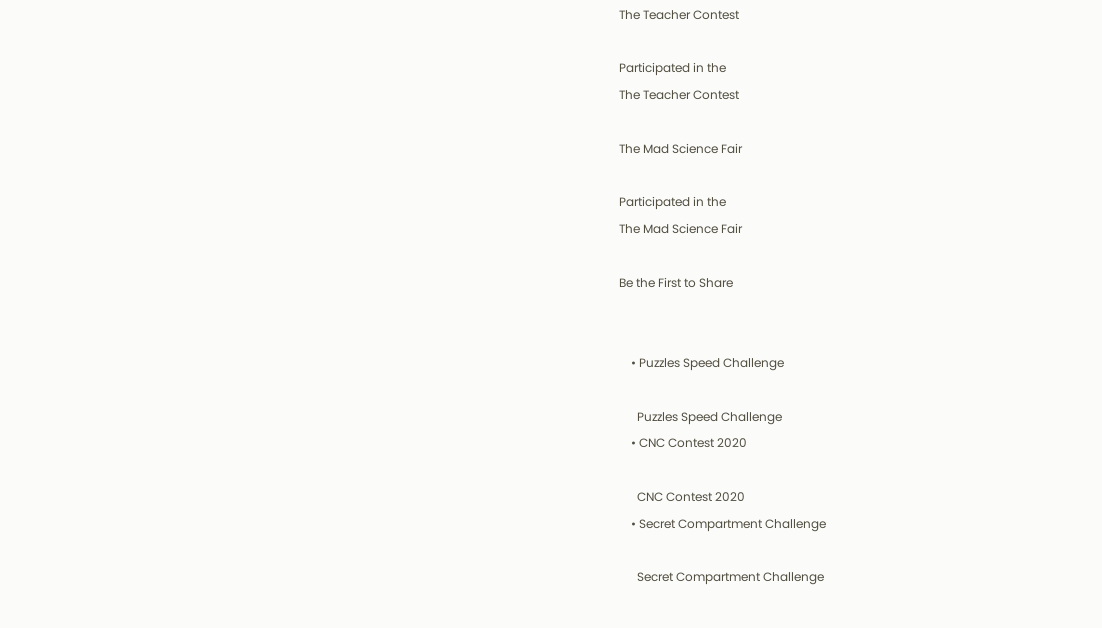The Teacher Contest

Participated in the
The Teacher Contest

The Mad Science Fair

Participated in the
The Mad Science Fair

Be the First to Share


    • Puzzles Speed Challenge

      Puzzles Speed Challenge
    • CNC Contest 2020

      CNC Contest 2020
    • Secret Compartment Challenge

      Secret Compartment Challenge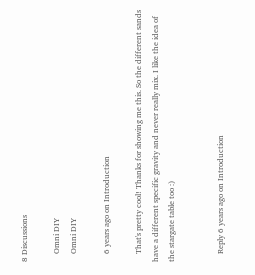8 Discussions

    Omni DIY
    Omni DIY

    6 years ago on Introduction

    That's pretty cool! Thanks for showing me this. So the different sands have a different specific gravity and never really mix. I like the idea of the stargate table too :)


    Reply 6 years ago on Introduction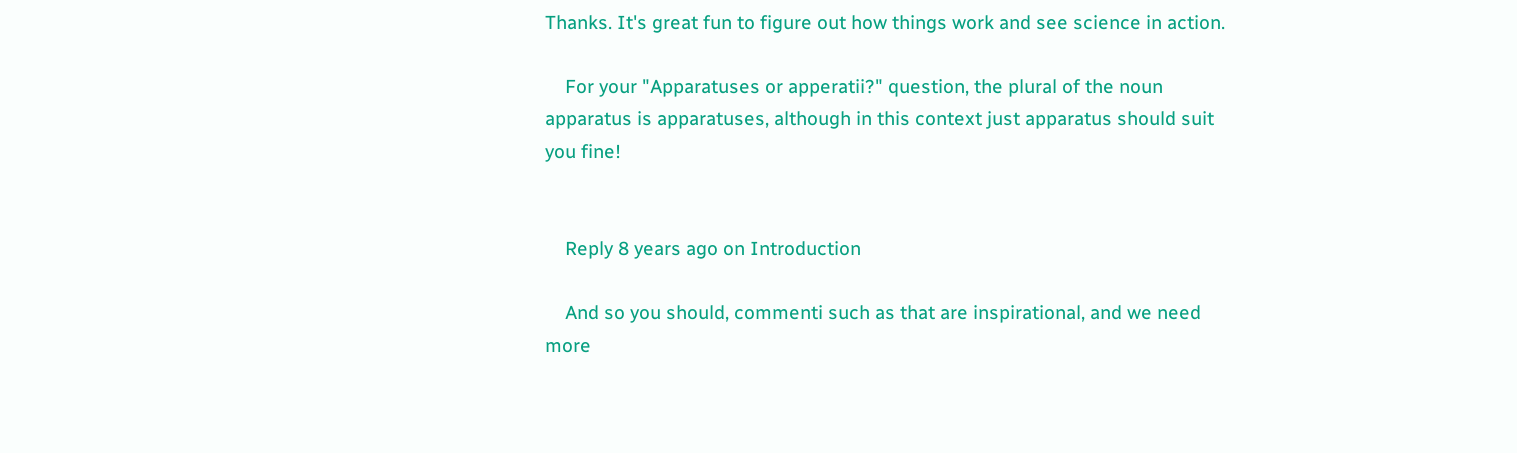Thanks. It's great fun to figure out how things work and see science in action.

    For your "Apparatuses or apperatii?" question, the plural of the noun apparatus is apparatuses, although in this context just apparatus should suit you fine!


    Reply 8 years ago on Introduction

    And so you should, commenti such as that are inspirational, and we need more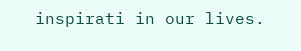inspirati in our lives.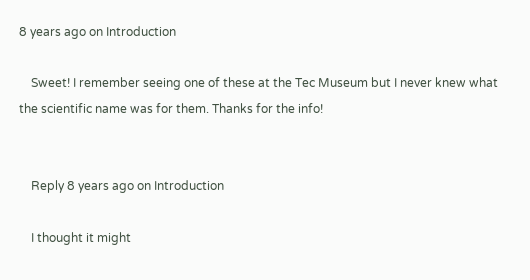8 years ago on Introduction

    Sweet! I remember seeing one of these at the Tec Museum but I never knew what the scientific name was for them. Thanks for the info!


    Reply 8 years ago on Introduction

    I thought it might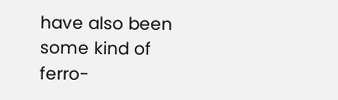have also been some kind of ferro-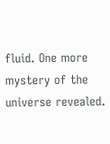fluid. One more mystery of the universe revealed.